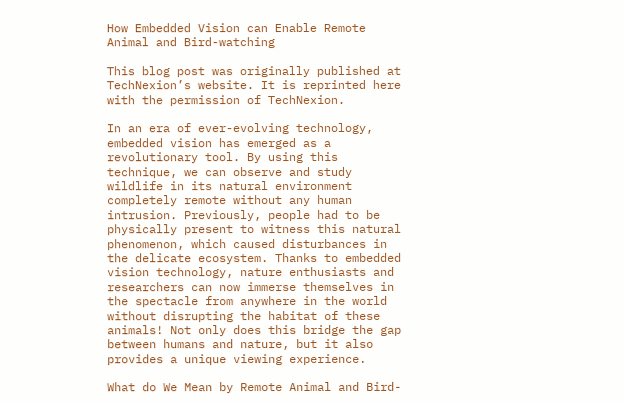How Embedded Vision can Enable Remote Animal and Bird-watching

This blog post was originally published at TechNexion’s website. It is reprinted here with the permission of TechNexion.

In an era of ever-evolving technology, embedded vision has emerged as a revolutionary tool. By using this technique, we can observe and study wildlife in its natural environment completely remote without any human intrusion. Previously, people had to be physically present to witness this natural phenomenon, which caused disturbances in the delicate ecosystem. Thanks to embedded vision technology, nature enthusiasts and researchers can now immerse themselves in the spectacle from anywhere in the world without disrupting the habitat of these animals! Not only does this bridge the gap between humans and nature, but it also provides a unique viewing experience.

What do We Mean by Remote Animal and Bird-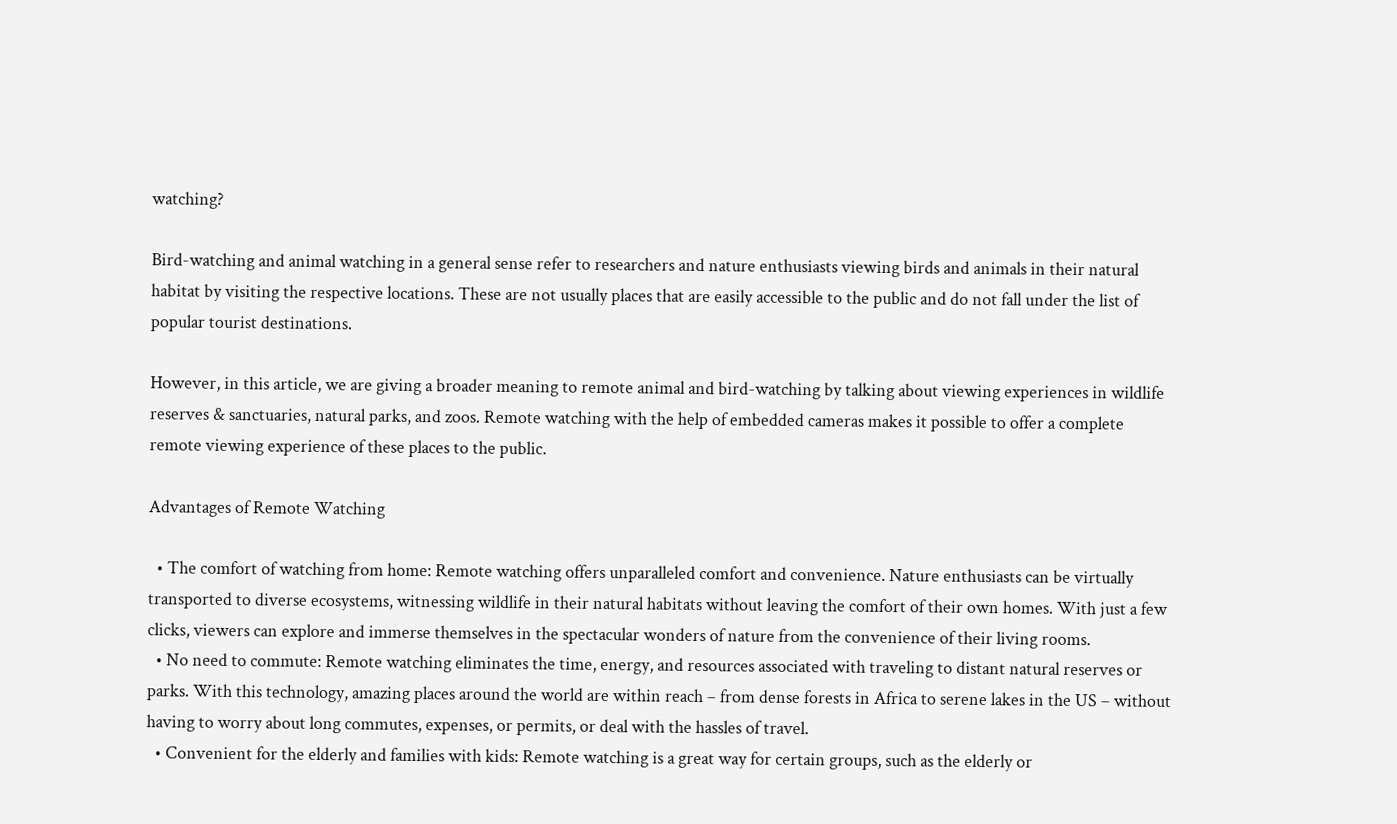watching?

Bird-watching and animal watching in a general sense refer to researchers and nature enthusiasts viewing birds and animals in their natural habitat by visiting the respective locations. These are not usually places that are easily accessible to the public and do not fall under the list of popular tourist destinations.

However, in this article, we are giving a broader meaning to remote animal and bird-watching by talking about viewing experiences in wildlife reserves & sanctuaries, natural parks, and zoos. Remote watching with the help of embedded cameras makes it possible to offer a complete remote viewing experience of these places to the public.

Advantages of Remote Watching

  • The comfort of watching from home: Remote watching offers unparalleled comfort and convenience. Nature enthusiasts can be virtually transported to diverse ecosystems, witnessing wildlife in their natural habitats without leaving the comfort of their own homes. With just a few clicks, viewers can explore and immerse themselves in the spectacular wonders of nature from the convenience of their living rooms.
  • No need to commute: Remote watching eliminates the time, energy, and resources associated with traveling to distant natural reserves or parks. With this technology, amazing places around the world are within reach – from dense forests in Africa to serene lakes in the US – without having to worry about long commutes, expenses, or permits, or deal with the hassles of travel.
  • Convenient for the elderly and families with kids: Remote watching is a great way for certain groups, such as the elderly or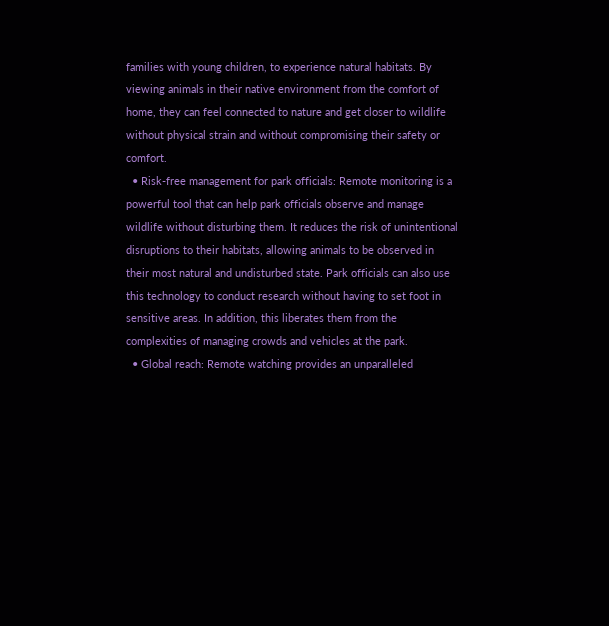families with young children, to experience natural habitats. By viewing animals in their native environment from the comfort of home, they can feel connected to nature and get closer to wildlife without physical strain and without compromising their safety or comfort.
  • Risk-free management for park officials: Remote monitoring is a powerful tool that can help park officials observe and manage wildlife without disturbing them. It reduces the risk of unintentional disruptions to their habitats, allowing animals to be observed in their most natural and undisturbed state. Park officials can also use this technology to conduct research without having to set foot in sensitive areas. In addition, this liberates them from the complexities of managing crowds and vehicles at the park.
  • Global reach: Remote watching provides an unparalleled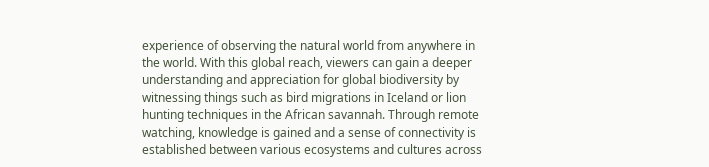experience of observing the natural world from anywhere in the world. With this global reach, viewers can gain a deeper understanding and appreciation for global biodiversity by witnessing things such as bird migrations in Iceland or lion hunting techniques in the African savannah. Through remote watching, knowledge is gained and a sense of connectivity is established between various ecosystems and cultures across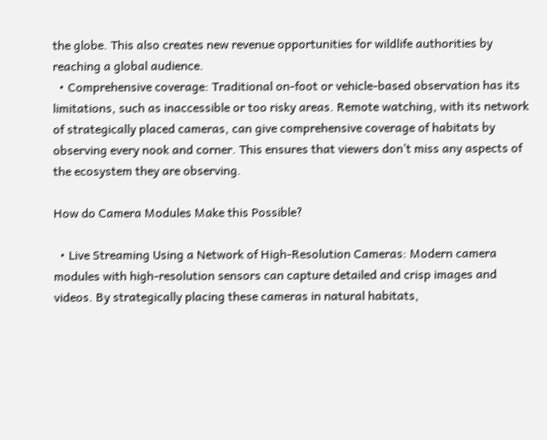the globe. This also creates new revenue opportunities for wildlife authorities by reaching a global audience.
  • Comprehensive coverage: Traditional on-foot or vehicle-based observation has its limitations, such as inaccessible or too risky areas. Remote watching, with its network of strategically placed cameras, can give comprehensive coverage of habitats by observing every nook and corner. This ensures that viewers don’t miss any aspects of the ecosystem they are observing.

How do Camera Modules Make this Possible?

  • Live Streaming Using a Network of High-Resolution Cameras: Modern camera modules with high-resolution sensors can capture detailed and crisp images and videos. By strategically placing these cameras in natural habitats,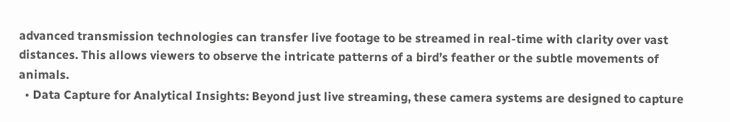advanced transmission technologies can transfer live footage to be streamed in real-time with clarity over vast distances. This allows viewers to observe the intricate patterns of a bird’s feather or the subtle movements of animals.
  • Data Capture for Analytical Insights: Beyond just live streaming, these camera systems are designed to capture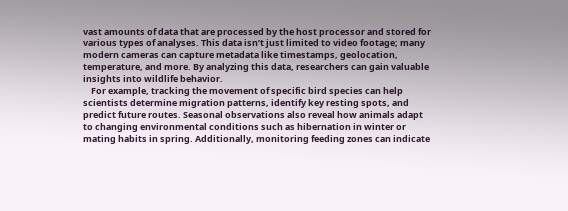vast amounts of data that are processed by the host processor and stored for various types of analyses. This data isn’t just limited to video footage; many modern cameras can capture metadata like timestamps, geolocation, temperature, and more. By analyzing this data, researchers can gain valuable insights into wildlife behavior.
    For example, tracking the movement of specific bird species can help scientists determine migration patterns, identify key resting spots, and predict future routes. Seasonal observations also reveal how animals adapt to changing environmental conditions such as hibernation in winter or mating habits in spring. Additionally, monitoring feeding zones can indicate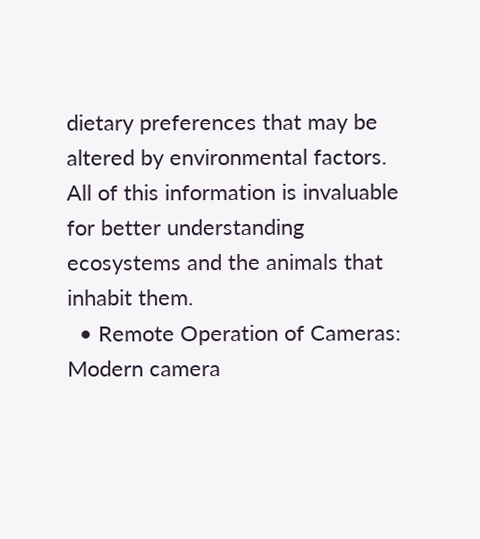dietary preferences that may be altered by environmental factors. All of this information is invaluable for better understanding ecosystems and the animals that inhabit them.
  • Remote Operation of Cameras: Modern camera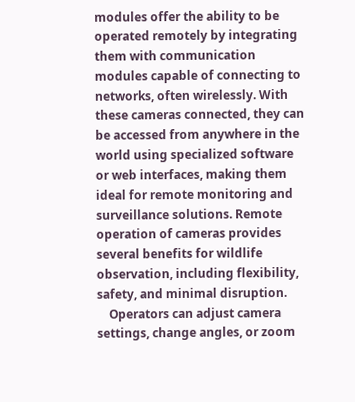modules offer the ability to be operated remotely by integrating them with communication modules capable of connecting to networks, often wirelessly. With these cameras connected, they can be accessed from anywhere in the world using specialized software or web interfaces, making them ideal for remote monitoring and surveillance solutions. Remote operation of cameras provides several benefits for wildlife observation, including flexibility, safety, and minimal disruption.
    Operators can adjust camera settings, change angles, or zoom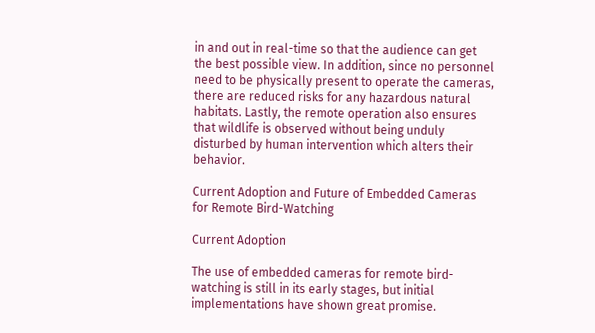in and out in real-time so that the audience can get the best possible view. In addition, since no personnel need to be physically present to operate the cameras, there are reduced risks for any hazardous natural habitats. Lastly, the remote operation also ensures that wildlife is observed without being unduly disturbed by human intervention which alters their behavior.

Current Adoption and Future of Embedded Cameras for Remote Bird-Watching

Current Adoption

The use of embedded cameras for remote bird-watching is still in its early stages, but initial implementations have shown great promise.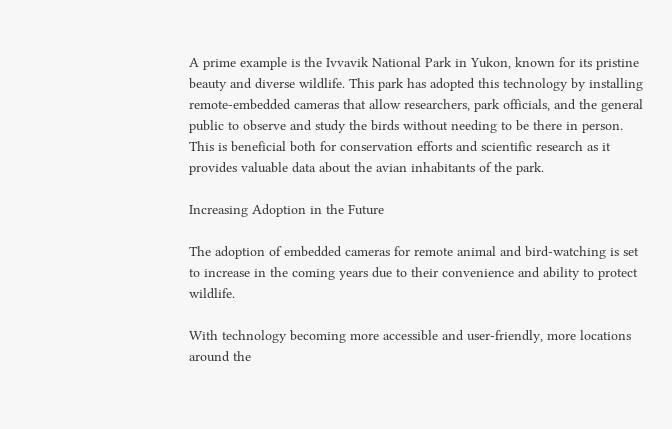A prime example is the Ivvavik National Park in Yukon, known for its pristine beauty and diverse wildlife. This park has adopted this technology by installing remote-embedded cameras that allow researchers, park officials, and the general public to observe and study the birds without needing to be there in person. This is beneficial both for conservation efforts and scientific research as it provides valuable data about the avian inhabitants of the park.

Increasing Adoption in the Future

The adoption of embedded cameras for remote animal and bird-watching is set to increase in the coming years due to their convenience and ability to protect wildlife.

With technology becoming more accessible and user-friendly, more locations around the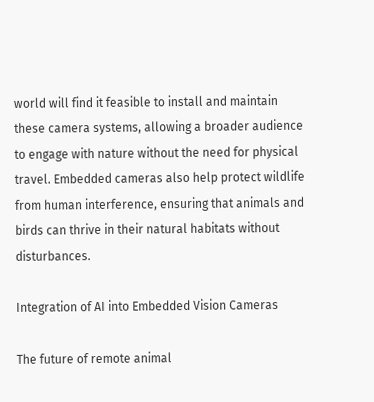world will find it feasible to install and maintain these camera systems, allowing a broader audience to engage with nature without the need for physical travel. Embedded cameras also help protect wildlife from human interference, ensuring that animals and birds can thrive in their natural habitats without disturbances.

Integration of AI into Embedded Vision Cameras

The future of remote animal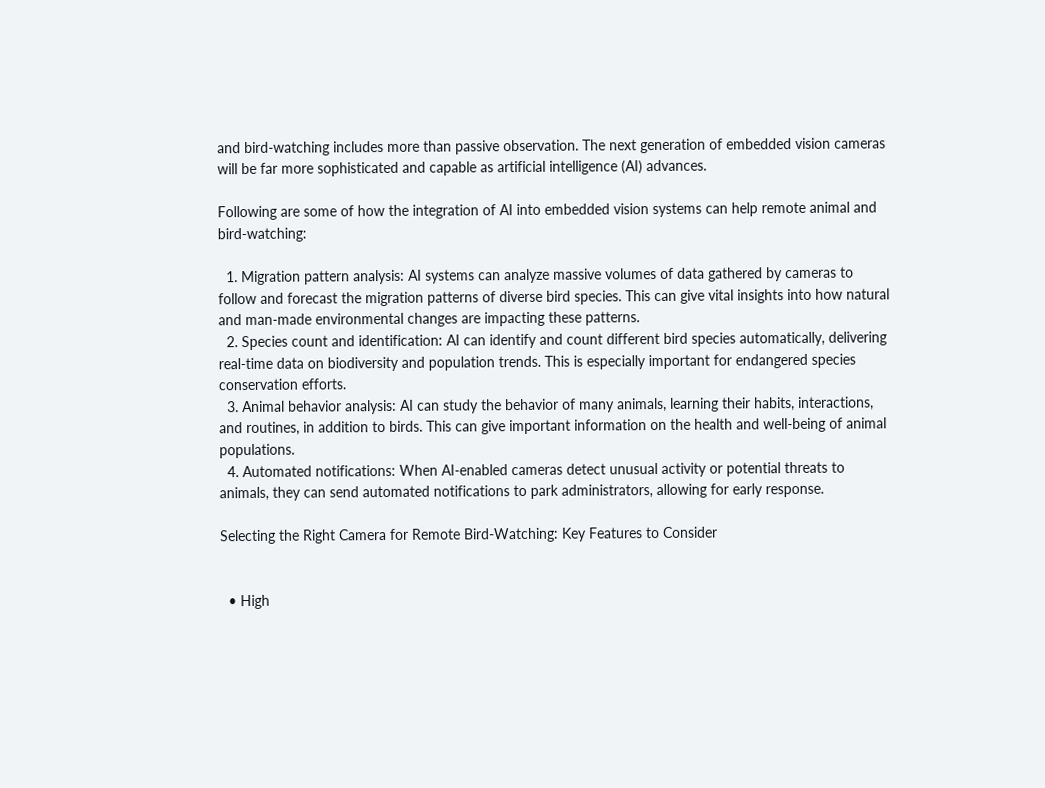and bird-watching includes more than passive observation. The next generation of embedded vision cameras will be far more sophisticated and capable as artificial intelligence (AI) advances.

Following are some of how the integration of AI into embedded vision systems can help remote animal and bird-watching:

  1. Migration pattern analysis: AI systems can analyze massive volumes of data gathered by cameras to follow and forecast the migration patterns of diverse bird species. This can give vital insights into how natural and man-made environmental changes are impacting these patterns.
  2. Species count and identification: AI can identify and count different bird species automatically, delivering real-time data on biodiversity and population trends. This is especially important for endangered species conservation efforts.
  3. Animal behavior analysis: AI can study the behavior of many animals, learning their habits, interactions, and routines, in addition to birds. This can give important information on the health and well-being of animal populations.
  4. Automated notifications: When AI-enabled cameras detect unusual activity or potential threats to animals, they can send automated notifications to park administrators, allowing for early response.

Selecting the Right Camera for Remote Bird-Watching: Key Features to Consider


  • High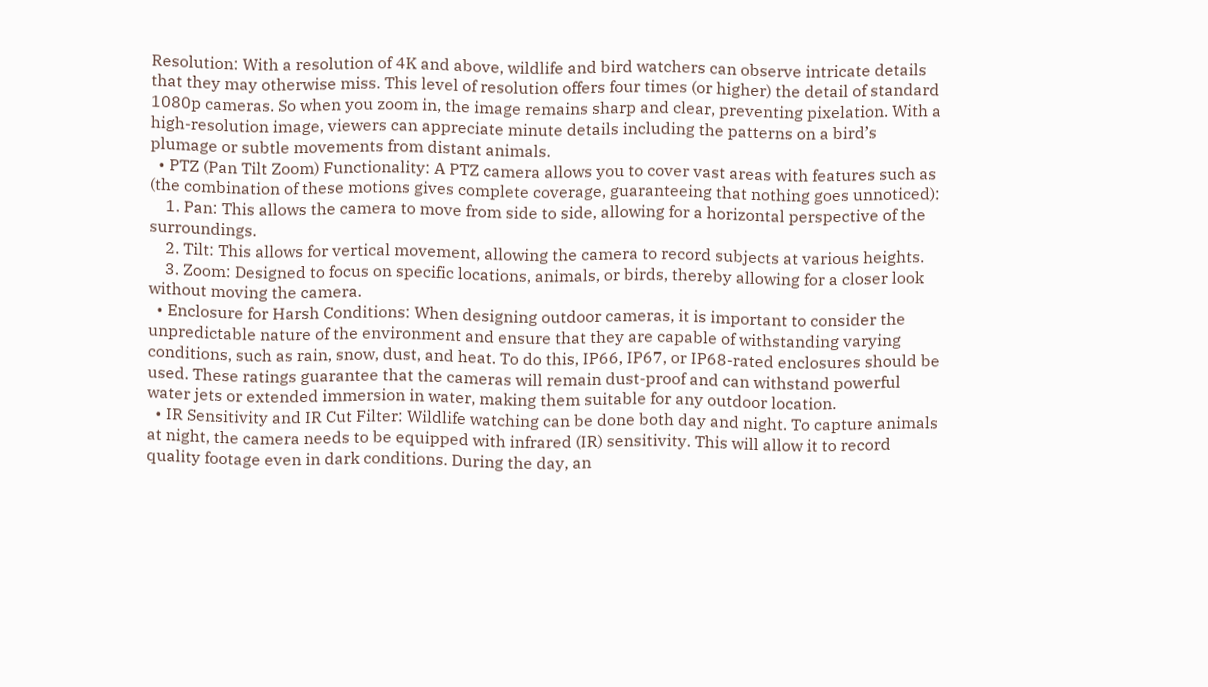Resolution: With a resolution of 4K and above, wildlife and bird watchers can observe intricate details that they may otherwise miss. This level of resolution offers four times (or higher) the detail of standard 1080p cameras. So when you zoom in, the image remains sharp and clear, preventing pixelation. With a high-resolution image, viewers can appreciate minute details including the patterns on a bird’s plumage or subtle movements from distant animals.
  • PTZ (Pan Tilt Zoom) Functionality: A PTZ camera allows you to cover vast areas with features such as (the combination of these motions gives complete coverage, guaranteeing that nothing goes unnoticed):
    1. Pan: This allows the camera to move from side to side, allowing for a horizontal perspective of the surroundings.
    2. Tilt: This allows for vertical movement, allowing the camera to record subjects at various heights.
    3. Zoom: Designed to focus on specific locations, animals, or birds, thereby allowing for a closer look without moving the camera.
  • Enclosure for Harsh Conditions: When designing outdoor cameras, it is important to consider the unpredictable nature of the environment and ensure that they are capable of withstanding varying conditions, such as rain, snow, dust, and heat. To do this, IP66, IP67, or IP68-rated enclosures should be used. These ratings guarantee that the cameras will remain dust-proof and can withstand powerful water jets or extended immersion in water, making them suitable for any outdoor location.
  • IR Sensitivity and IR Cut Filter: Wildlife watching can be done both day and night. To capture animals at night, the camera needs to be equipped with infrared (IR) sensitivity. This will allow it to record quality footage even in dark conditions. During the day, an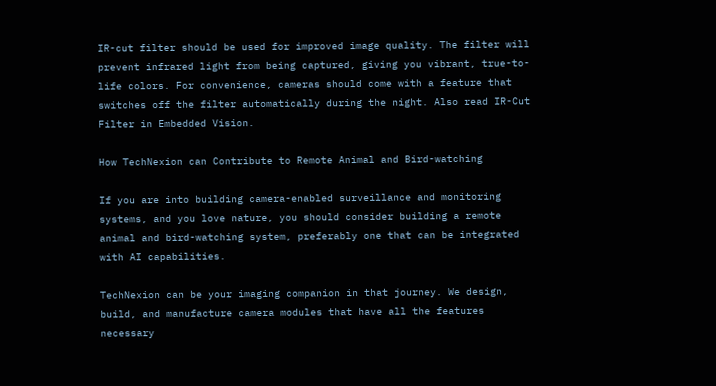IR-cut filter should be used for improved image quality. The filter will prevent infrared light from being captured, giving you vibrant, true-to-life colors. For convenience, cameras should come with a feature that switches off the filter automatically during the night. Also read IR-Cut Filter in Embedded Vision.

How TechNexion can Contribute to Remote Animal and Bird-watching

If you are into building camera-enabled surveillance and monitoring systems, and you love nature, you should consider building a remote animal and bird-watching system, preferably one that can be integrated with AI capabilities.

TechNexion can be your imaging companion in that journey. We design, build, and manufacture camera modules that have all the features necessary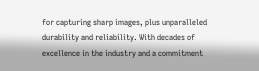for capturing sharp images, plus unparalleled durability and reliability. With decades of excellence in the industry and a commitment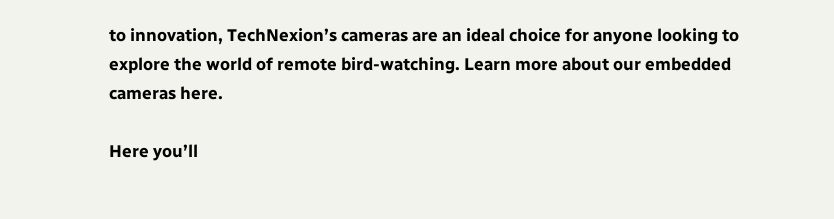to innovation, TechNexion’s cameras are an ideal choice for anyone looking to explore the world of remote bird-watching. Learn more about our embedded cameras here.

Here you’ll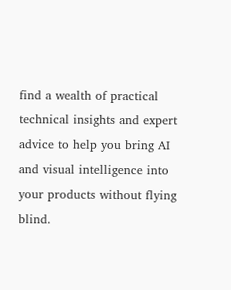find a wealth of practical technical insights and expert advice to help you bring AI and visual intelligence into your products without flying blind.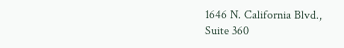1646 N. California Blvd.,
Suite 360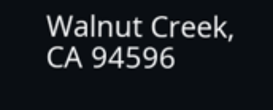Walnut Creek, CA 94596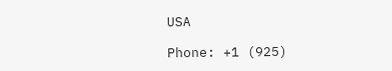USA

Phone: +1 (925)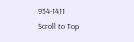954-1411
Scroll to Top